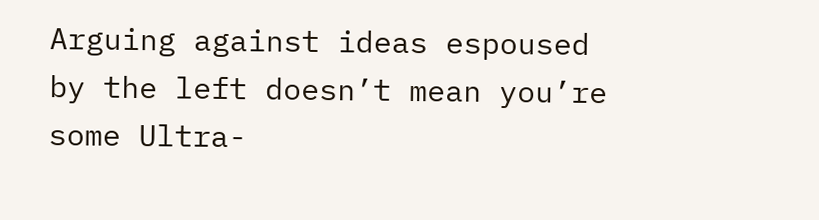Arguing against ideas espoused by the left doesn’t mean you’re some Ultra-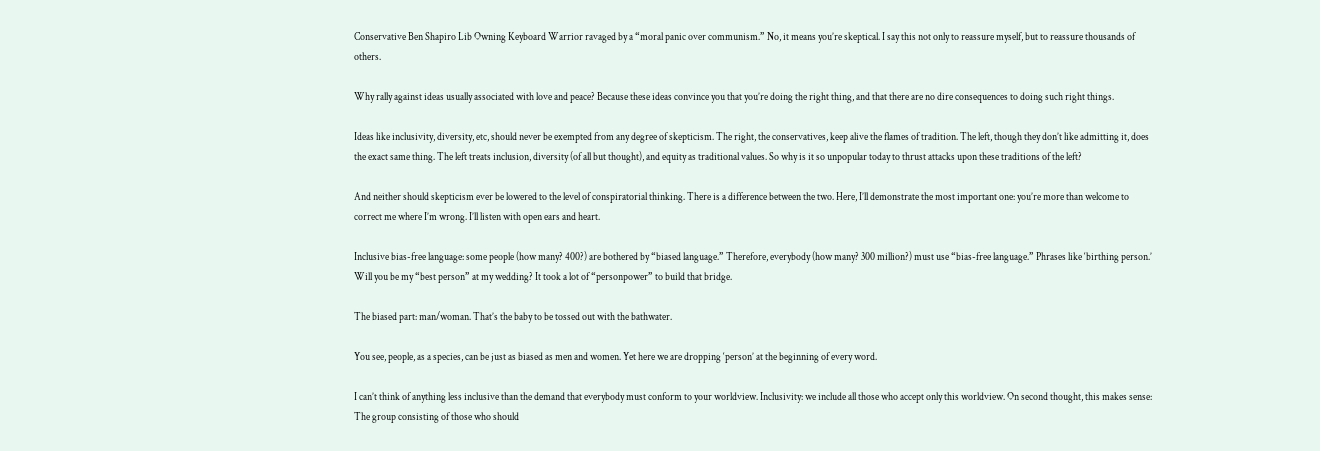Conservative Ben Shapiro Lib Owning Keyboard Warrior ravaged by a “moral panic over communism.” No, it means you’re skeptical. I say this not only to reassure myself, but to reassure thousands of others.

Why rally against ideas usually associated with love and peace? Because these ideas convince you that you’re doing the right thing, and that there are no dire consequences to doing such right things.

Ideas like inclusivity, diversity, etc, should never be exempted from any degree of skepticism. The right, the conservatives, keep alive the flames of tradition. The left, though they don’t like admitting it, does the exact same thing. The left treats inclusion, diversity (of all but thought), and equity as traditional values. So why is it so unpopular today to thrust attacks upon these traditions of the left?

And neither should skepticism ever be lowered to the level of conspiratorial thinking. There is a difference between the two. Here, I’ll demonstrate the most important one: you’re more than welcome to correct me where I’m wrong. I’ll listen with open ears and heart.

Inclusive bias-free language: some people (how many? 400?) are bothered by “biased language.” Therefore, everybody (how many? 300 million?) must use “bias-free language.” Phrases like ‘birthing person.’ Will you be my “best person” at my wedding? It took a lot of “personpower” to build that bridge.

The biased part: man/woman. That’s the baby to be tossed out with the bathwater.

You see, people, as a species, can be just as biased as men and women. Yet here we are dropping ‘person’ at the beginning of every word.

I can’t think of anything less inclusive than the demand that everybody must conform to your worldview. Inclusivity: we include all those who accept only this worldview. On second thought, this makes sense: The group consisting of those who should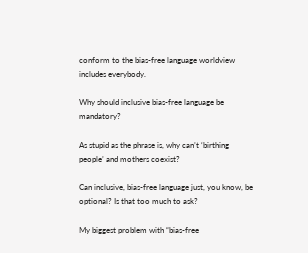conform to the bias-free language worldview includes everybody.

Why should inclusive bias-free language be mandatory?

As stupid as the phrase is, why can’t ‘birthing people’ and mothers coexist?

Can inclusive, bias-free language just, you know, be optional? Is that too much to ask?

My biggest problem with “bias-free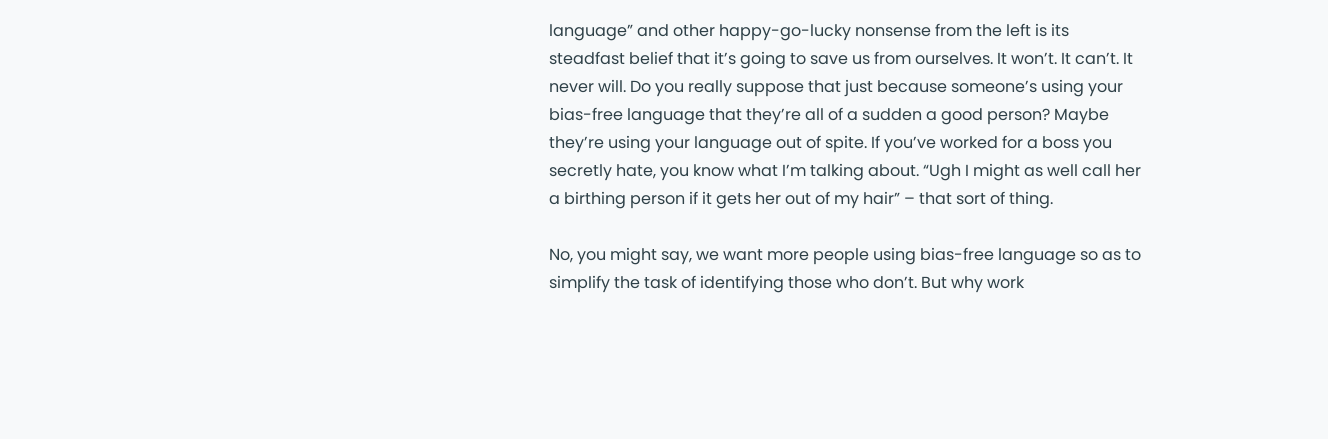language” and other happy-go-lucky nonsense from the left is its steadfast belief that it’s going to save us from ourselves. It won’t. It can’t. It never will. Do you really suppose that just because someone’s using your bias-free language that they’re all of a sudden a good person? Maybe they’re using your language out of spite. If you’ve worked for a boss you secretly hate, you know what I’m talking about. “Ugh I might as well call her a birthing person if it gets her out of my hair” – that sort of thing.

No, you might say, we want more people using bias-free language so as to simplify the task of identifying those who don’t. But why work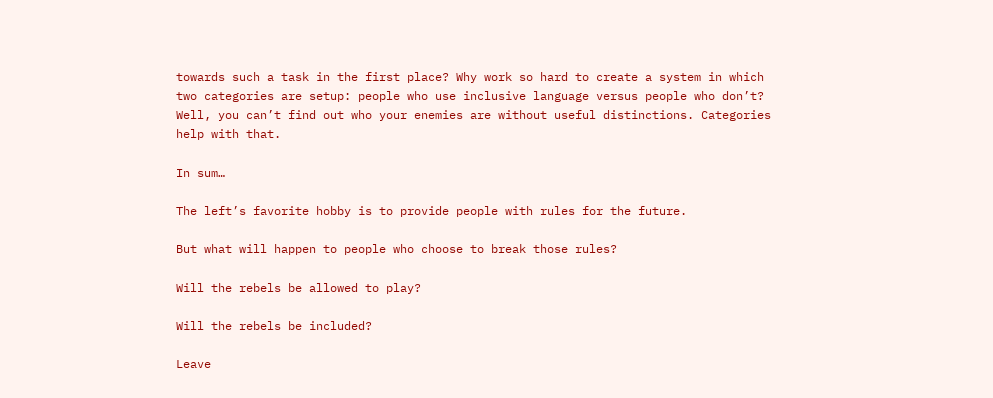towards such a task in the first place? Why work so hard to create a system in which two categories are setup: people who use inclusive language versus people who don’t? Well, you can’t find out who your enemies are without useful distinctions. Categories help with that.

In sum…

The left’s favorite hobby is to provide people with rules for the future.

But what will happen to people who choose to break those rules?

Will the rebels be allowed to play?

Will the rebels be included?

Leave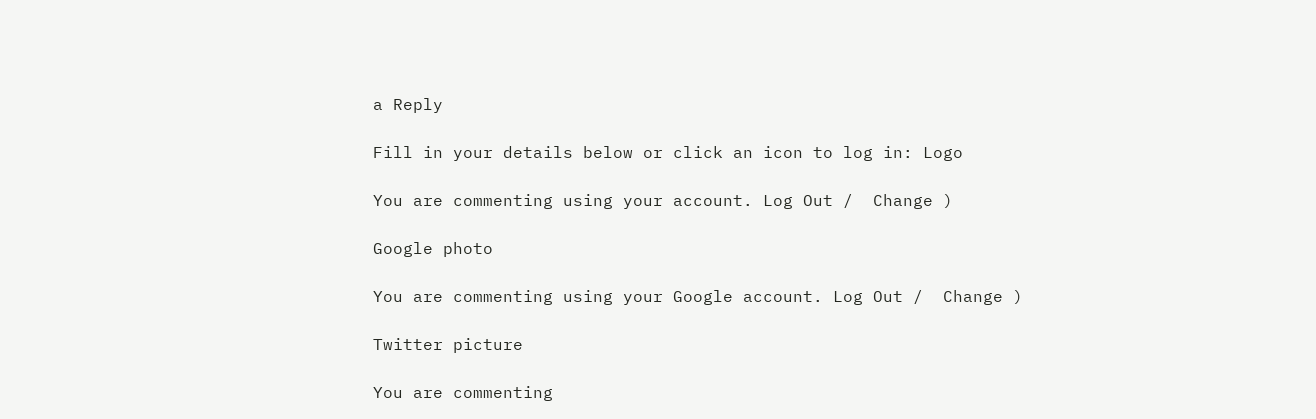a Reply

Fill in your details below or click an icon to log in: Logo

You are commenting using your account. Log Out /  Change )

Google photo

You are commenting using your Google account. Log Out /  Change )

Twitter picture

You are commenting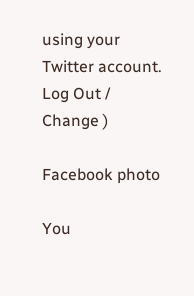using your Twitter account. Log Out /  Change )

Facebook photo

You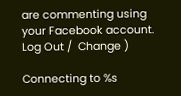are commenting using your Facebook account. Log Out /  Change )

Connecting to %s